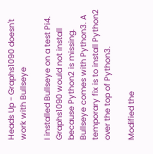Heads Up - Graphs1090 doesn't work with Bullseye

I installed Bullseye on a test Pi4. Graphs1090 would not install because Python2 is missing. Bullseye comes with Python3. A temporary fix is to install Python2 over the top of Python3.

Modified the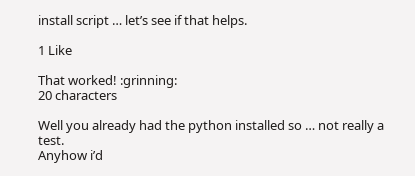install script … let’s see if that helps.

1 Like

That worked! :grinning:
20 characters

Well you already had the python installed so … not really a test.
Anyhow i’d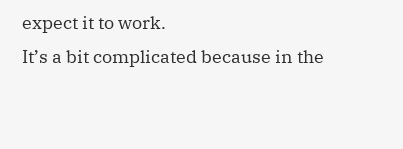expect it to work.
It’s a bit complicated because in the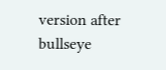version after bullseye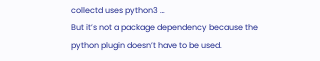collectd uses python3 …
But it’s not a package dependency because the python plugin doesn’t have to be used.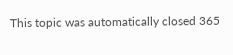This topic was automatically closed 365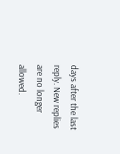days after the last reply. New replies are no longer allowed.